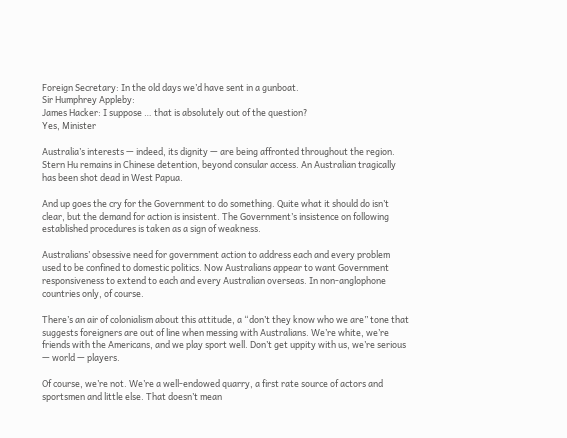Foreign Secretary: In the old days we’d have sent in a gunboat.
Sir Humphrey Appleby:
James Hacker: I suppose … that is absolutely out of the question?
Yes, Minister

Australia’s interests — indeed, its dignity — are being affronted throughout the region. Stern Hu remains in Chinese detention, beyond consular access. An Australian tragically has been shot dead in West Papua.

And up goes the cry for the Government to do something. Quite what it should do isn’t clear, but the demand for action is insistent. The Government’s insistence on following established procedures is taken as a sign of weakness.

Australians’ obsessive need for government action to address each and every problem used to be confined to domestic politics. Now Australians appear to want Government responsiveness to extend to each and every Australian overseas. In non-anglophone countries only, of course.

There’s an air of colonialism about this attitude, a “don’t they know who we are” tone that suggests foreigners are out of line when messing with Australians. We’re white, we’re friends with the Americans, and we play sport well. Don’t get uppity with us, we’re serious — world — players.

Of course, we’re not. We’re a well-endowed quarry, a first rate source of actors and sportsmen and little else. That doesn’t mean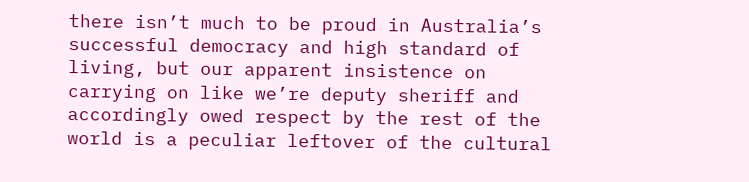there isn’t much to be proud in Australia’s successful democracy and high standard of living, but our apparent insistence on carrying on like we’re deputy sheriff and accordingly owed respect by the rest of the world is a peculiar leftover of the cultural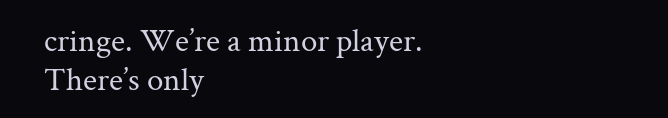cringe. We’re a minor player. There’s only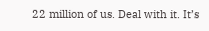22 million of us. Deal with it. It’s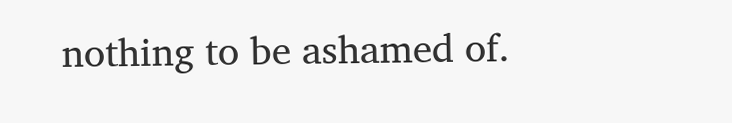nothing to be ashamed of.